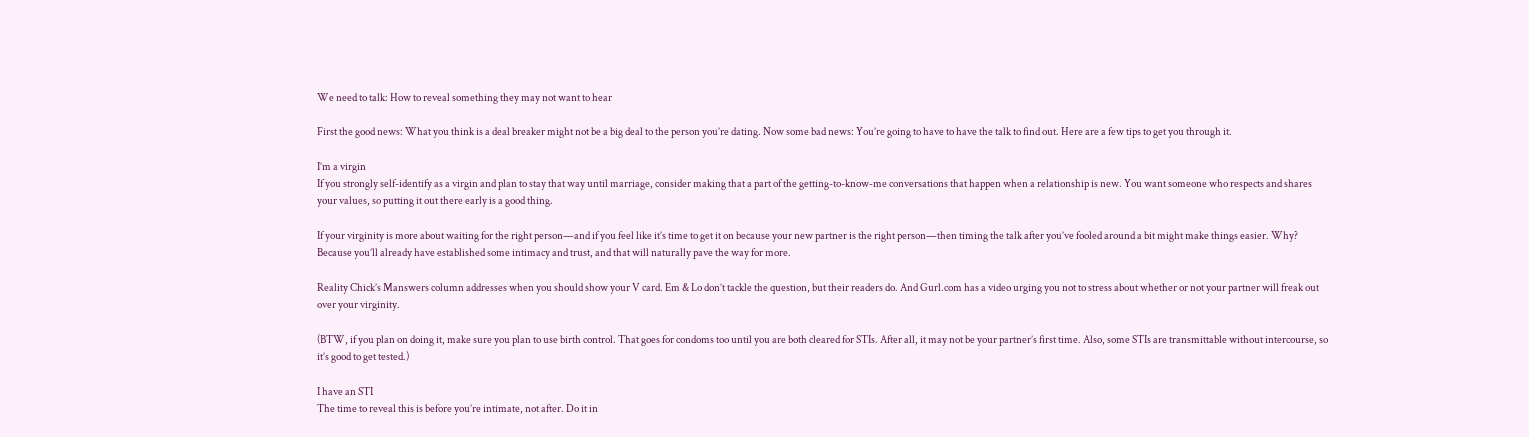We need to talk: How to reveal something they may not want to hear

First the good news: What you think is a deal breaker might not be a big deal to the person you’re dating. Now some bad news: You’re going to have to have the talk to find out. Here are a few tips to get you through it.

I’m a virgin
If you strongly self-identify as a virgin and plan to stay that way until marriage, consider making that a part of the getting-to-know-me conversations that happen when a relationship is new. You want someone who respects and shares your values, so putting it out there early is a good thing.

If your virginity is more about waiting for the right person—and if you feel like it’s time to get it on because your new partner is the right person—then timing the talk after you’ve fooled around a bit might make things easier. Why? Because you’ll already have established some intimacy and trust, and that will naturally pave the way for more.

Reality Chick’s Manswers column addresses when you should show your V card. Em & Lo don’t tackle the question, but their readers do. And Gurl.com has a video urging you not to stress about whether or not your partner will freak out over your virginity.

(BTW, if you plan on doing it, make sure you plan to use birth control. That goes for condoms too until you are both cleared for STIs. After all, it may not be your partner’s first time. Also, some STIs are transmittable without intercourse, so it’s good to get tested.)

I have an STI
The time to reveal this is before you’re intimate, not after. Do it in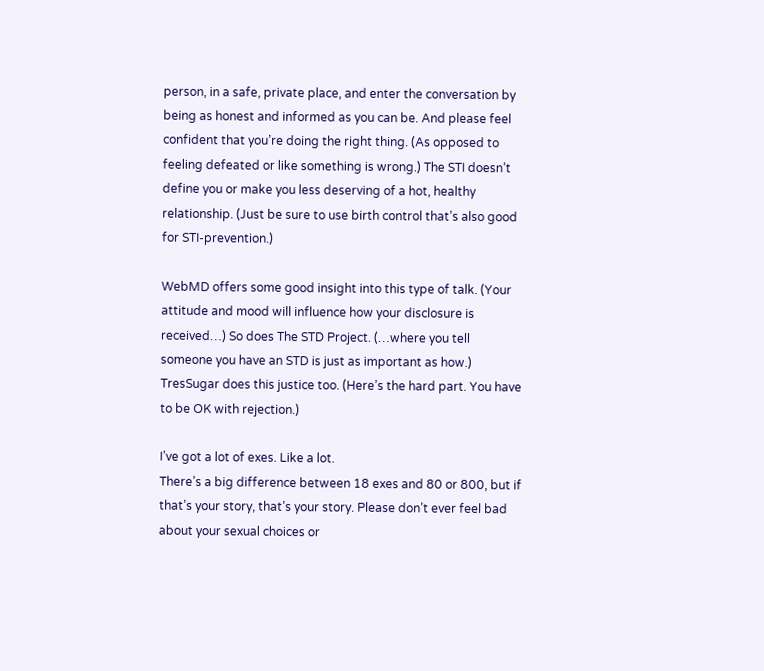person, in a safe, private place, and enter the conversation by being as honest and informed as you can be. And please feel confident that you’re doing the right thing. (As opposed to feeling defeated or like something is wrong.) The STI doesn’t define you or make you less deserving of a hot, healthy relationship. (Just be sure to use birth control that’s also good for STI-prevention.)

WebMD offers some good insight into this type of talk. (Your attitude and mood will influence how your disclosure is received…) So does The STD Project. (…where you tell someone you have an STD is just as important as how.) TresSugar does this justice too. (Here’s the hard part. You have to be OK with rejection.)

I’ve got a lot of exes. Like a lot.
There’s a big difference between 18 exes and 80 or 800, but if that’s your story, that’s your story. Please don’t ever feel bad about your sexual choices or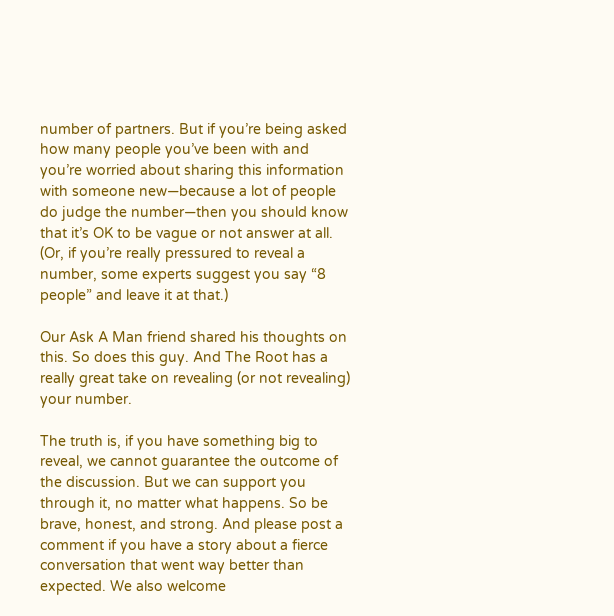number of partners. But if you’re being asked how many people you’ve been with and you’re worried about sharing this information with someone new—because a lot of people do judge the number—then you should know that it’s OK to be vague or not answer at all. (Or, if you’re really pressured to reveal a number, some experts suggest you say “8 people” and leave it at that.)

Our Ask A Man friend shared his thoughts on this. So does this guy. And The Root has a really great take on revealing (or not revealing) your number.

The truth is, if you have something big to reveal, we cannot guarantee the outcome of the discussion. But we can support you through it, no matter what happens. So be brave, honest, and strong. And please post a comment if you have a story about a fierce conversation that went way better than expected. We also welcome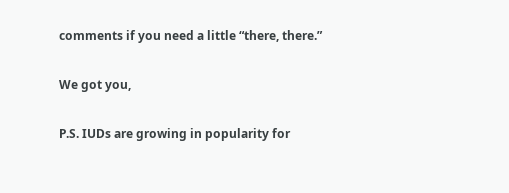comments if you need a little “there, there.”

We got you,

P.S. IUDs are growing in popularity for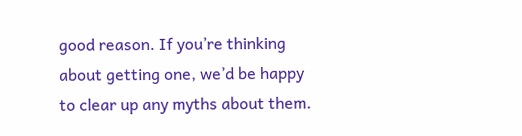good reason. If you’re thinking about getting one, we’d be happy to clear up any myths about them.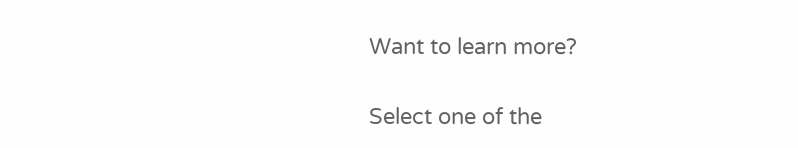Want to learn more?

Select one of the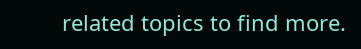related topics to find more.